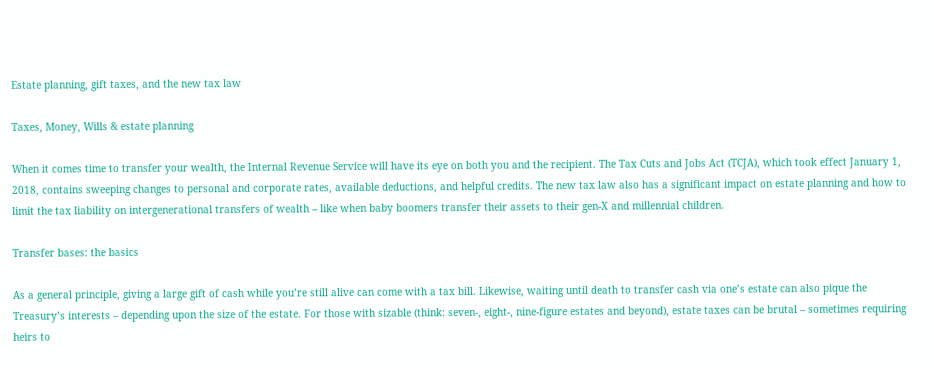Estate planning, gift taxes, and the new tax law

Taxes, Money, Wills & estate planning

When it comes time to transfer your wealth, the Internal Revenue Service will have its eye on both you and the recipient. The Tax Cuts and Jobs Act (TCJA), which took effect January 1, 2018, contains sweeping changes to personal and corporate rates, available deductions, and helpful credits. The new tax law also has a significant impact on estate planning and how to limit the tax liability on intergenerational transfers of wealth – like when baby boomers transfer their assets to their gen-X and millennial children.

Transfer bases: the basics

As a general principle, giving a large gift of cash while you’re still alive can come with a tax bill. Likewise, waiting until death to transfer cash via one’s estate can also pique the Treasury’s interests – depending upon the size of the estate. For those with sizable (think: seven-, eight-, nine-figure estates and beyond), estate taxes can be brutal – sometimes requiring heirs to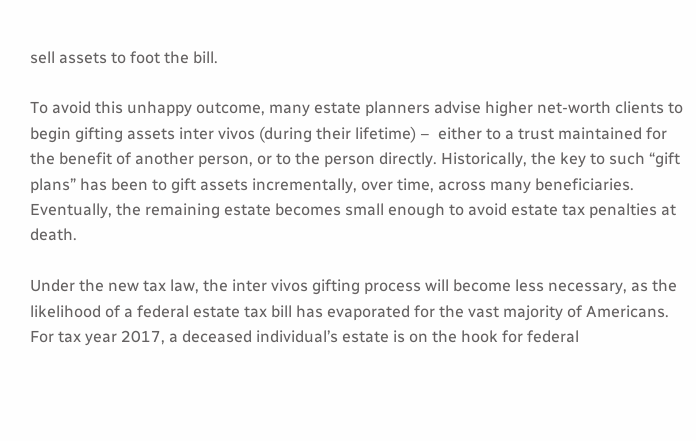sell assets to foot the bill.

To avoid this unhappy outcome, many estate planners advise higher net-worth clients to begin gifting assets inter vivos (during their lifetime) –  either to a trust maintained for the benefit of another person, or to the person directly. Historically, the key to such “gift plans” has been to gift assets incrementally, over time, across many beneficiaries. Eventually, the remaining estate becomes small enough to avoid estate tax penalties at death.

Under the new tax law, the inter vivos gifting process will become less necessary, as the likelihood of a federal estate tax bill has evaporated for the vast majority of Americans. For tax year 2017, a deceased individual’s estate is on the hook for federal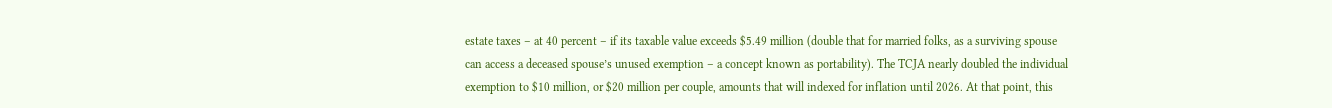estate taxes – at 40 percent – if its taxable value exceeds $5.49 million (double that for married folks, as a surviving spouse can access a deceased spouse’s unused exemption – a concept known as portability). The TCJA nearly doubled the individual exemption to $10 million, or $20 million per couple, amounts that will indexed for inflation until 2026. At that point, this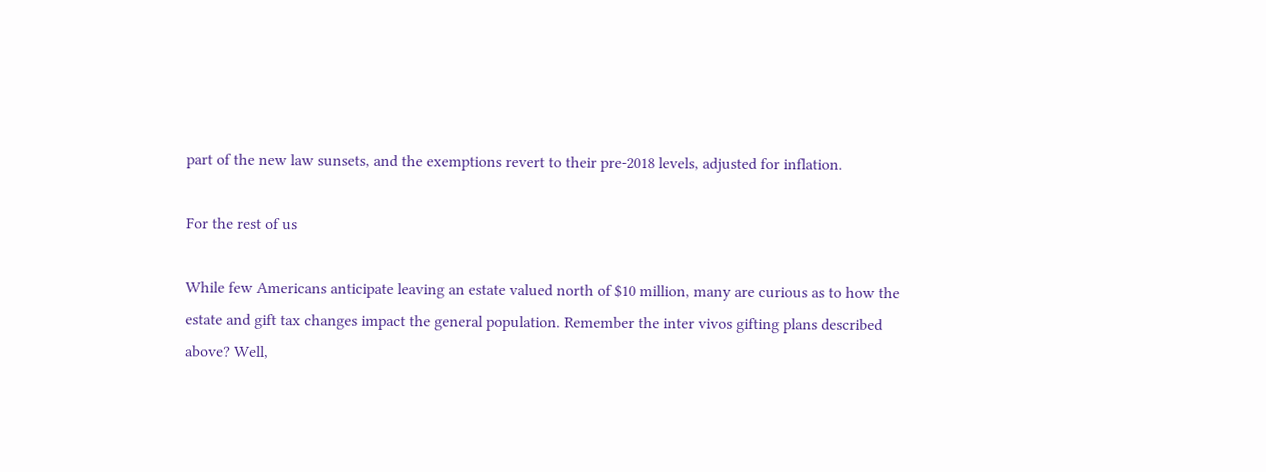part of the new law sunsets, and the exemptions revert to their pre-2018 levels, adjusted for inflation.

For the rest of us

While few Americans anticipate leaving an estate valued north of $10 million, many are curious as to how the estate and gift tax changes impact the general population. Remember the inter vivos gifting plans described above? Well,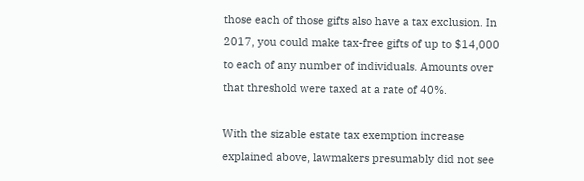those each of those gifts also have a tax exclusion. In 2017, you could make tax-free gifts of up to $14,000 to each of any number of individuals. Amounts over that threshold were taxed at a rate of 40%.

With the sizable estate tax exemption increase explained above, lawmakers presumably did not see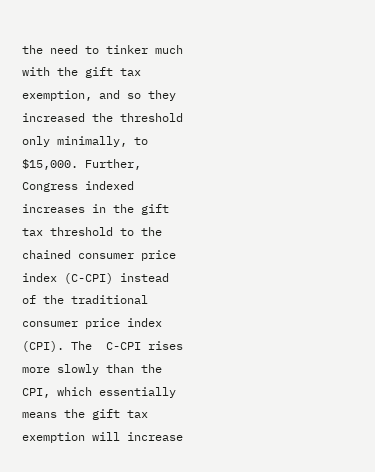the need to tinker much with the gift tax exemption, and so they increased the threshold only minimally, to $15,000. Further, Congress indexed increases in the gift tax threshold to the chained consumer price index (C-CPI) instead of the traditional consumer price index (CPI). The  C-CPI rises more slowly than the CPI, which essentially means the gift tax exemption will increase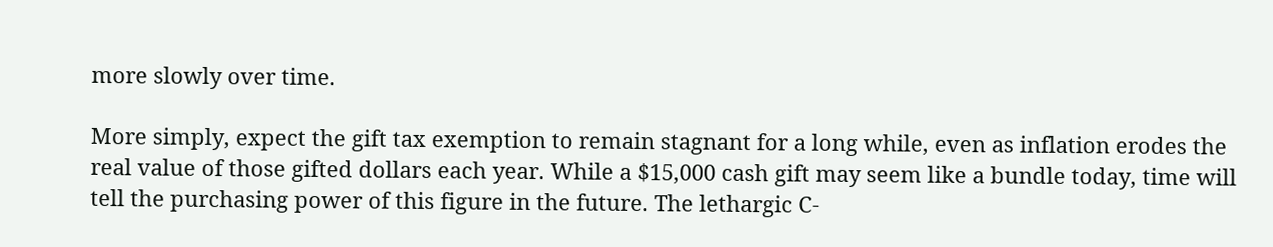more slowly over time.

More simply, expect the gift tax exemption to remain stagnant for a long while, even as inflation erodes the real value of those gifted dollars each year. While a $15,000 cash gift may seem like a bundle today, time will tell the purchasing power of this figure in the future. The lethargic C-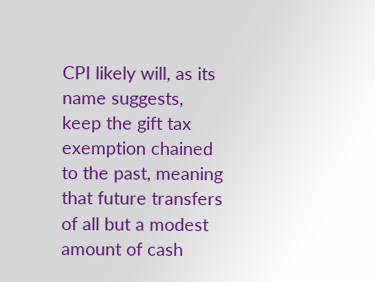CPI likely will, as its name suggests, keep the gift tax exemption chained to the past, meaning that future transfers of all but a modest amount of cash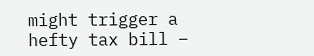might trigger a hefty tax bill –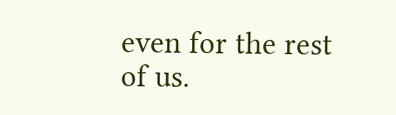even for the rest of us.